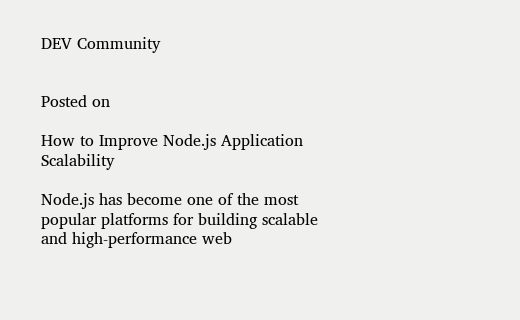DEV Community


Posted on

How to Improve Node.js Application Scalability

Node.js has become one of the most popular platforms for building scalable and high-performance web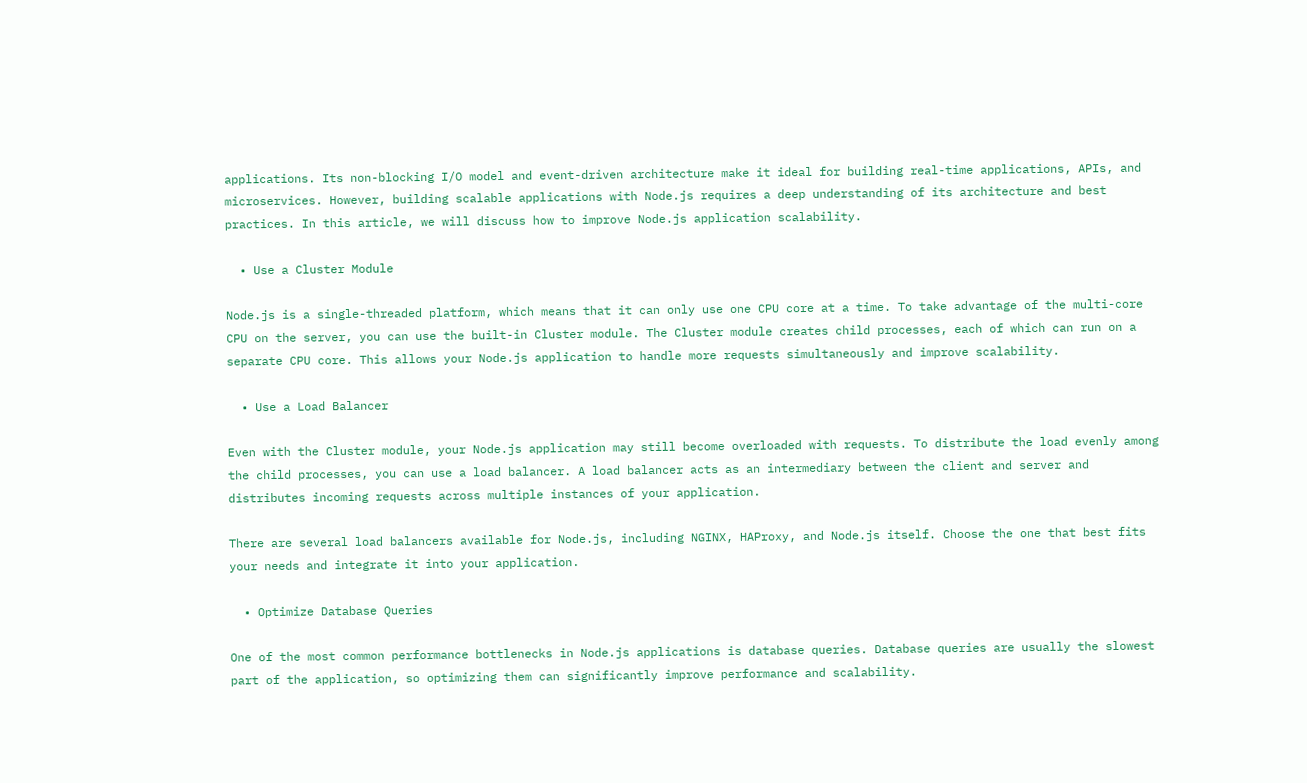applications. Its non-blocking I/O model and event-driven architecture make it ideal for building real-time applications, APIs, and microservices. However, building scalable applications with Node.js requires a deep understanding of its architecture and best practices. In this article, we will discuss how to improve Node.js application scalability.

  • Use a Cluster Module

Node.js is a single-threaded platform, which means that it can only use one CPU core at a time. To take advantage of the multi-core CPU on the server, you can use the built-in Cluster module. The Cluster module creates child processes, each of which can run on a separate CPU core. This allows your Node.js application to handle more requests simultaneously and improve scalability.

  • Use a Load Balancer

Even with the Cluster module, your Node.js application may still become overloaded with requests. To distribute the load evenly among the child processes, you can use a load balancer. A load balancer acts as an intermediary between the client and server and distributes incoming requests across multiple instances of your application.

There are several load balancers available for Node.js, including NGINX, HAProxy, and Node.js itself. Choose the one that best fits your needs and integrate it into your application.

  • Optimize Database Queries

One of the most common performance bottlenecks in Node.js applications is database queries. Database queries are usually the slowest part of the application, so optimizing them can significantly improve performance and scalability.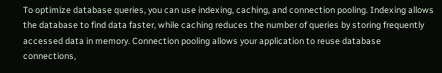To optimize database queries, you can use indexing, caching, and connection pooling. Indexing allows the database to find data faster, while caching reduces the number of queries by storing frequently accessed data in memory. Connection pooling allows your application to reuse database connections,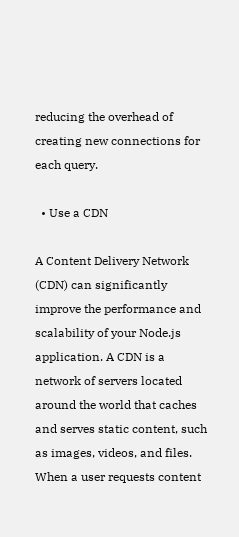reducing the overhead of creating new connections for each query.

  • Use a CDN

A Content Delivery Network (CDN) can significantly improve the performance and scalability of your Node.js application. A CDN is a network of servers located around the world that caches and serves static content, such as images, videos, and files. When a user requests content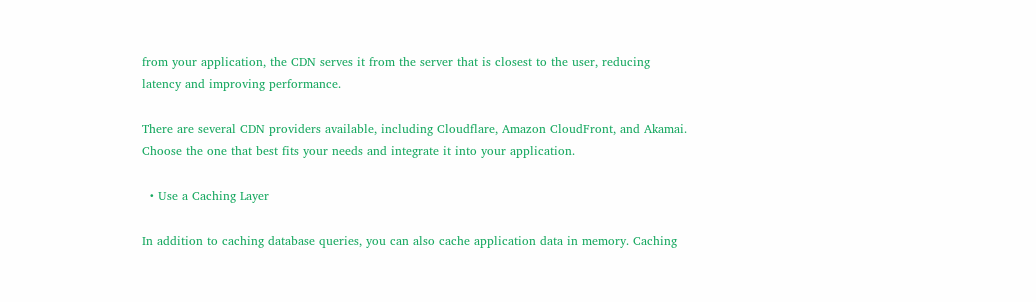from your application, the CDN serves it from the server that is closest to the user, reducing latency and improving performance.

There are several CDN providers available, including Cloudflare, Amazon CloudFront, and Akamai. Choose the one that best fits your needs and integrate it into your application.

  • Use a Caching Layer

In addition to caching database queries, you can also cache application data in memory. Caching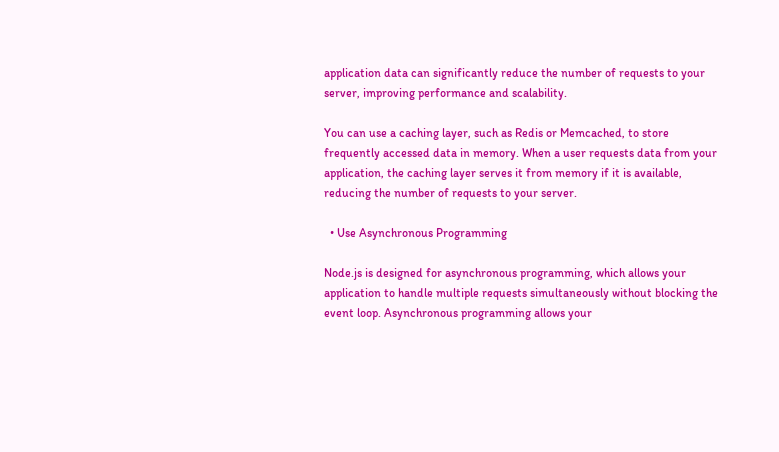application data can significantly reduce the number of requests to your server, improving performance and scalability.

You can use a caching layer, such as Redis or Memcached, to store frequently accessed data in memory. When a user requests data from your application, the caching layer serves it from memory if it is available, reducing the number of requests to your server.

  • Use Asynchronous Programming

Node.js is designed for asynchronous programming, which allows your application to handle multiple requests simultaneously without blocking the event loop. Asynchronous programming allows your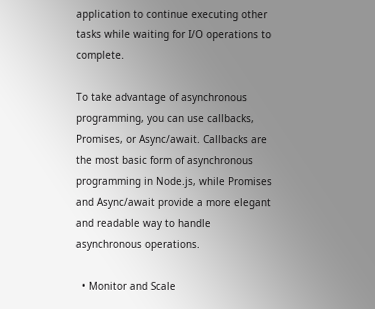application to continue executing other tasks while waiting for I/O operations to complete.

To take advantage of asynchronous programming, you can use callbacks, Promises, or Async/await. Callbacks are the most basic form of asynchronous programming in Node.js, while Promises and Async/await provide a more elegant and readable way to handle asynchronous operations.

  • Monitor and Scale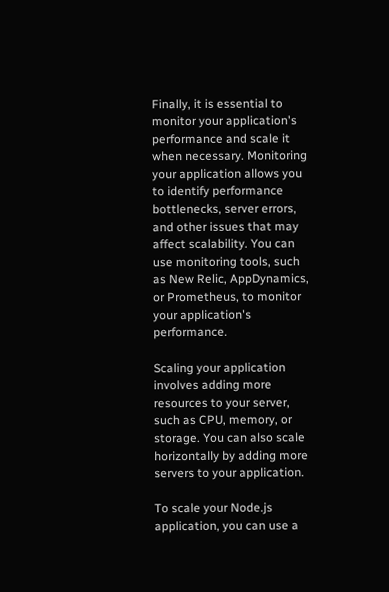Finally, it is essential to monitor your application's performance and scale it when necessary. Monitoring your application allows you to identify performance bottlenecks, server errors, and other issues that may affect scalability. You can use monitoring tools, such as New Relic, AppDynamics, or Prometheus, to monitor your application's performance.

Scaling your application involves adding more resources to your server, such as CPU, memory, or storage. You can also scale horizontally by adding more servers to your application.

To scale your Node.js application, you can use a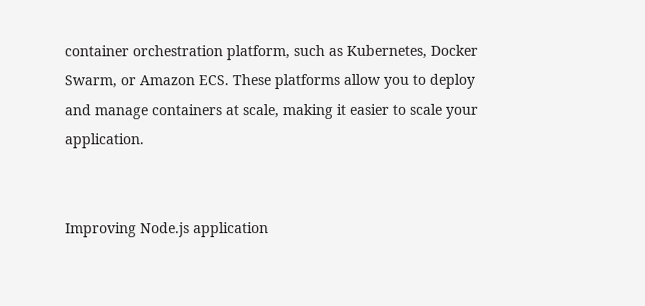container orchestration platform, such as Kubernetes, Docker Swarm, or Amazon ECS. These platforms allow you to deploy and manage containers at scale, making it easier to scale your application.


Improving Node.js application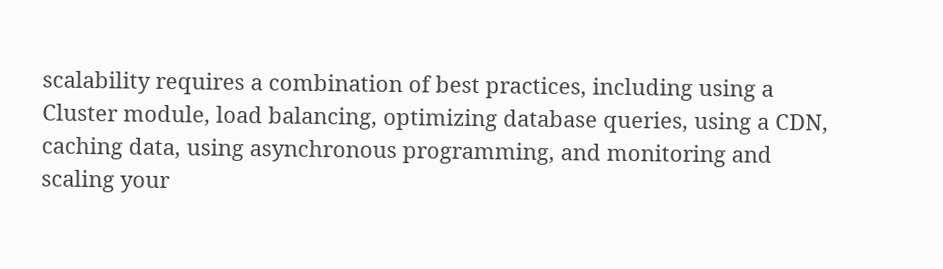scalability requires a combination of best practices, including using a Cluster module, load balancing, optimizing database queries, using a CDN, caching data, using asynchronous programming, and monitoring and scaling your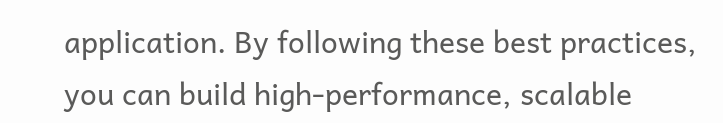application. By following these best practices, you can build high-performance, scalable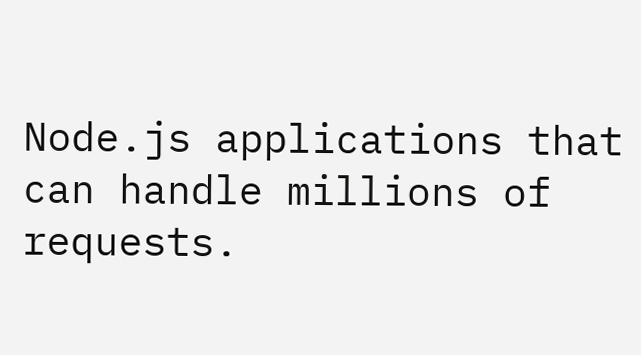Node.js applications that can handle millions of requests.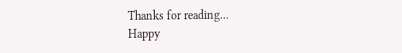Thanks for reading...
Happy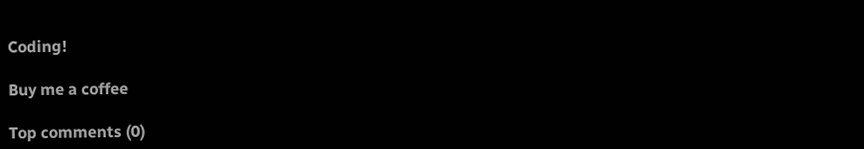Coding!

Buy me a coffee

Top comments (0)